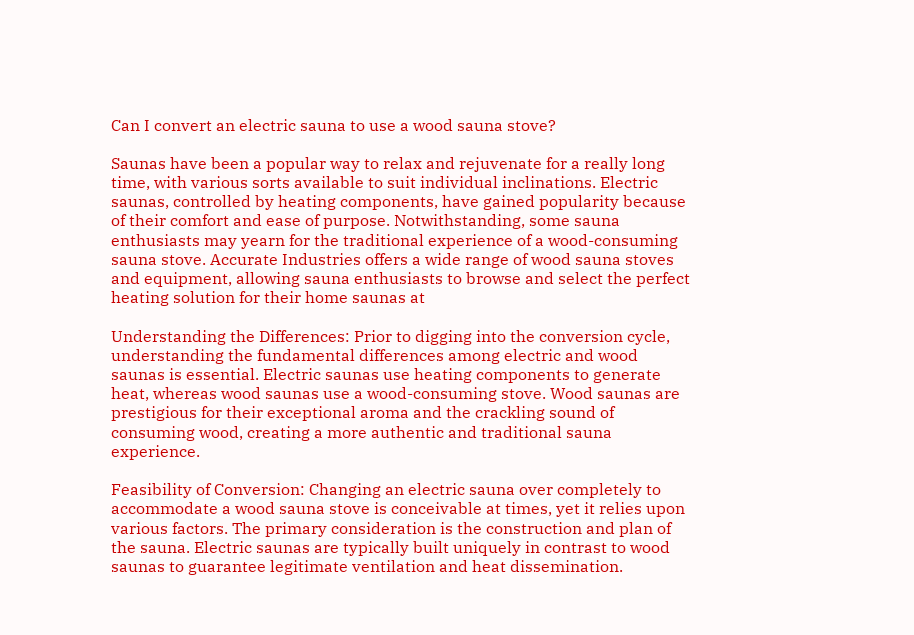Can I convert an electric sauna to use a wood sauna stove?

Saunas have been a popular way to relax and rejuvenate for a really long time, with various sorts available to suit individual inclinations. Electric saunas, controlled by heating components, have gained popularity because of their comfort and ease of purpose. Notwithstanding, some sauna enthusiasts may yearn for the traditional experience of a wood-consuming sauna stove. Accurate Industries offers a wide range of wood sauna stoves and equipment, allowing sauna enthusiasts to browse and select the perfect heating solution for their home saunas at

Understanding the Differences: Prior to digging into the conversion cycle, understanding the fundamental differences among electric and wood saunas is essential. Electric saunas use heating components to generate heat, whereas wood saunas use a wood-consuming stove. Wood saunas are prestigious for their exceptional aroma and the crackling sound of consuming wood, creating a more authentic and traditional sauna experience.

Feasibility of Conversion: Changing an electric sauna over completely to accommodate a wood sauna stove is conceivable at times, yet it relies upon various factors. The primary consideration is the construction and plan of the sauna. Electric saunas are typically built uniquely in contrast to wood saunas to guarantee legitimate ventilation and heat dissemination.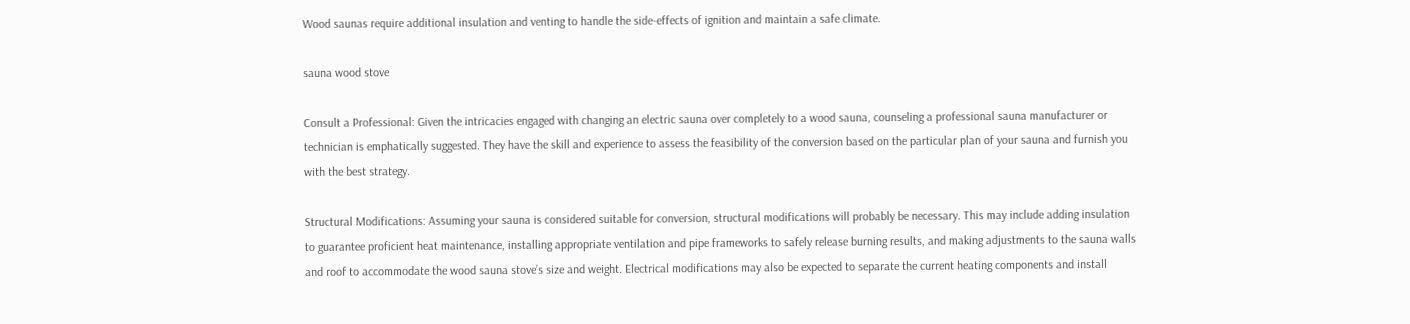Wood saunas require additional insulation and venting to handle the side-effects of ignition and maintain a safe climate.

sauna wood stove

Consult a Professional: Given the intricacies engaged with changing an electric sauna over completely to a wood sauna, counseling a professional sauna manufacturer or technician is emphatically suggested. They have the skill and experience to assess the feasibility of the conversion based on the particular plan of your sauna and furnish you with the best strategy.

Structural Modifications: Assuming your sauna is considered suitable for conversion, structural modifications will probably be necessary. This may include adding insulation to guarantee proficient heat maintenance, installing appropriate ventilation and pipe frameworks to safely release burning results, and making adjustments to the sauna walls and roof to accommodate the wood sauna stove’s size and weight. Electrical modifications may also be expected to separate the current heating components and install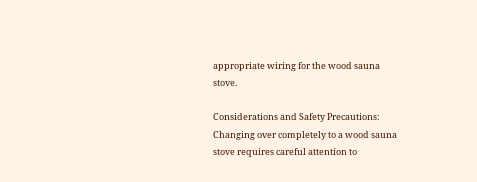appropriate wiring for the wood sauna stove.

Considerations and Safety Precautions: Changing over completely to a wood sauna stove requires careful attention to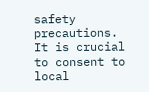safety precautions. It is crucial to consent to local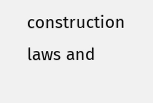construction laws and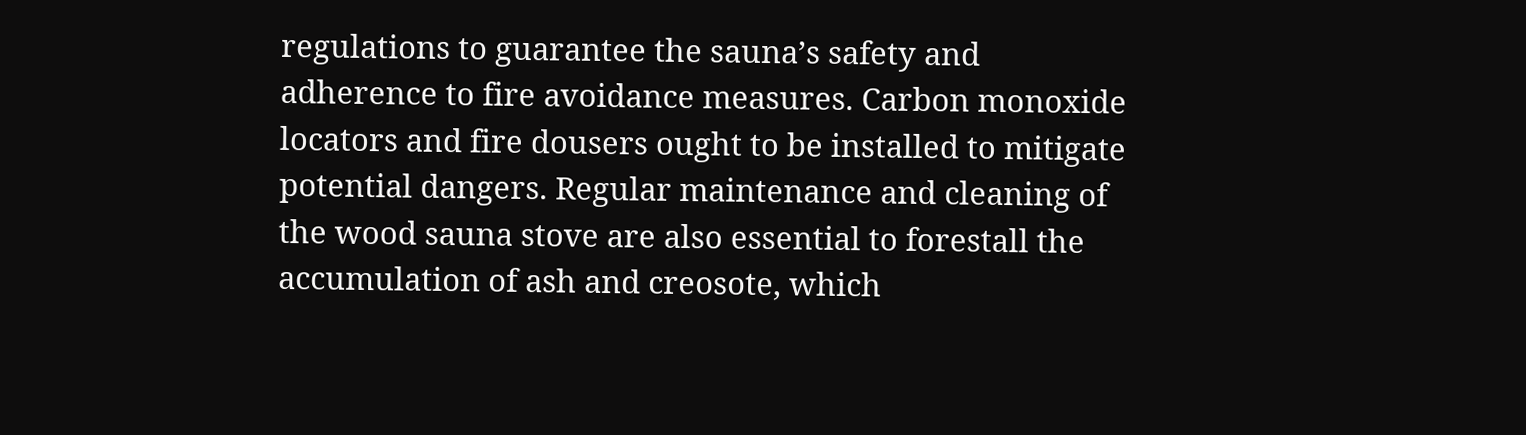regulations to guarantee the sauna’s safety and adherence to fire avoidance measures. Carbon monoxide locators and fire dousers ought to be installed to mitigate potential dangers. Regular maintenance and cleaning of the wood sauna stove are also essential to forestall the accumulation of ash and creosote, which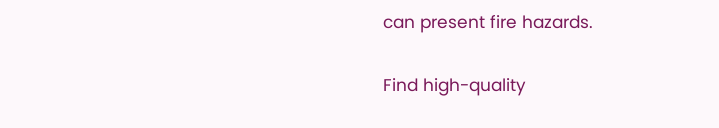can present fire hazards.

Find high-quality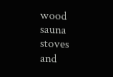wood sauna stoves and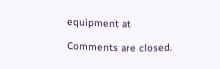equipment at

Comments are closed.